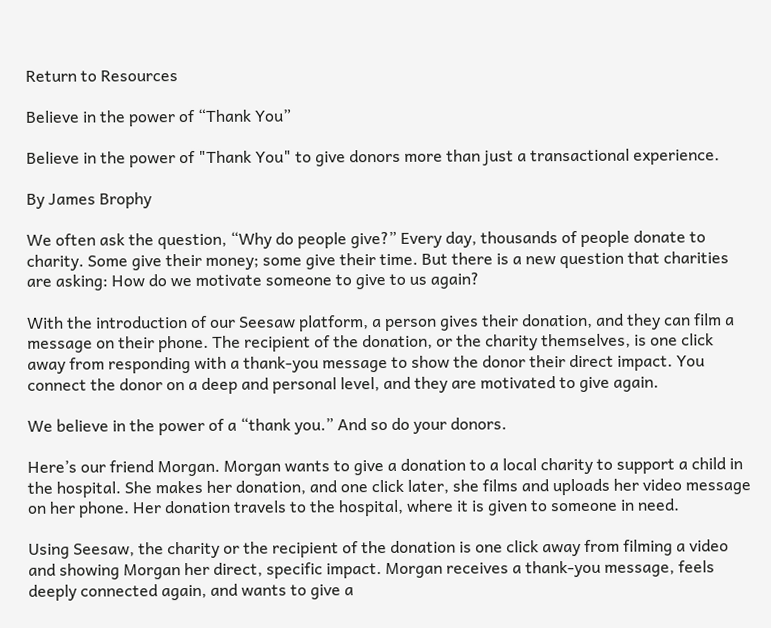Return to Resources

Believe in the power of “Thank You”

Believe in the power of "Thank You" to give donors more than just a transactional experience.

By James Brophy

We often ask the question, “Why do people give?” Every day, thousands of people donate to charity. Some give their money; some give their time. But there is a new question that charities are asking: How do we motivate someone to give to us again?

With the introduction of our Seesaw platform, a person gives their donation, and they can film a message on their phone. The recipient of the donation, or the charity themselves, is one click away from responding with a thank-you message to show the donor their direct impact. You connect the donor on a deep and personal level, and they are motivated to give again.

We believe in the power of a “thank you.” And so do your donors.

Here’s our friend Morgan. Morgan wants to give a donation to a local charity to support a child in the hospital. She makes her donation, and one click later, she films and uploads her video message on her phone. Her donation travels to the hospital, where it is given to someone in need.

Using Seesaw, the charity or the recipient of the donation is one click away from filming a video and showing Morgan her direct, specific impact. Morgan receives a thank-you message, feels deeply connected again, and wants to give a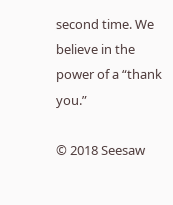second time. We believe in the power of a “thank you.”

© 2018 Seesaw